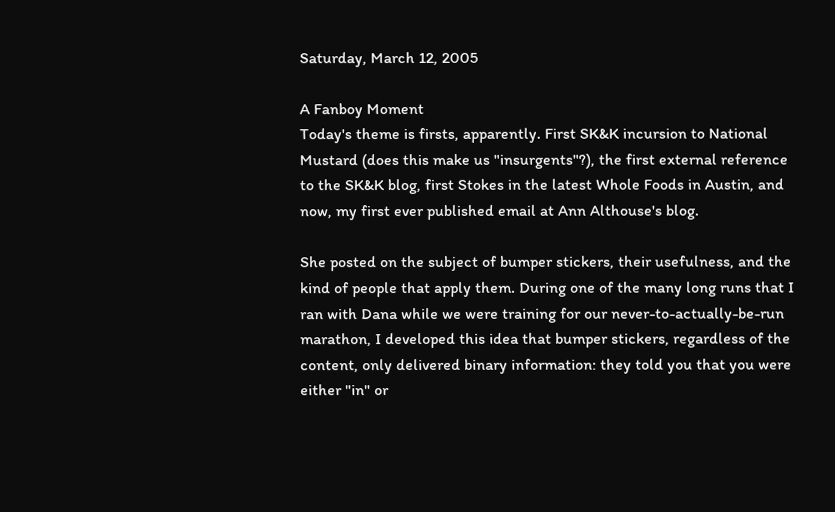Saturday, March 12, 2005

A Fanboy Moment
Today's theme is firsts, apparently. First SK&K incursion to National Mustard (does this make us "insurgents"?), the first external reference to the SK&K blog, first Stokes in the latest Whole Foods in Austin, and now, my first ever published email at Ann Althouse's blog.

She posted on the subject of bumper stickers, their usefulness, and the kind of people that apply them. During one of the many long runs that I ran with Dana while we were training for our never-to-actually-be-run marathon, I developed this idea that bumper stickers, regardless of the content, only delivered binary information: they told you that you were either "in" or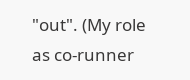"out". (My role as co-runner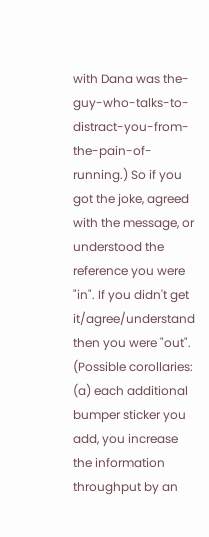with Dana was the-guy-who-talks-to-distract-you-from-the-pain-of-running.) So if you got the joke, agreed with the message, or understood the reference you were "in". If you didn't get it/agree/understand then you were "out". (Possible corollaries: (a) each additional bumper sticker you add, you increase the information throughput by an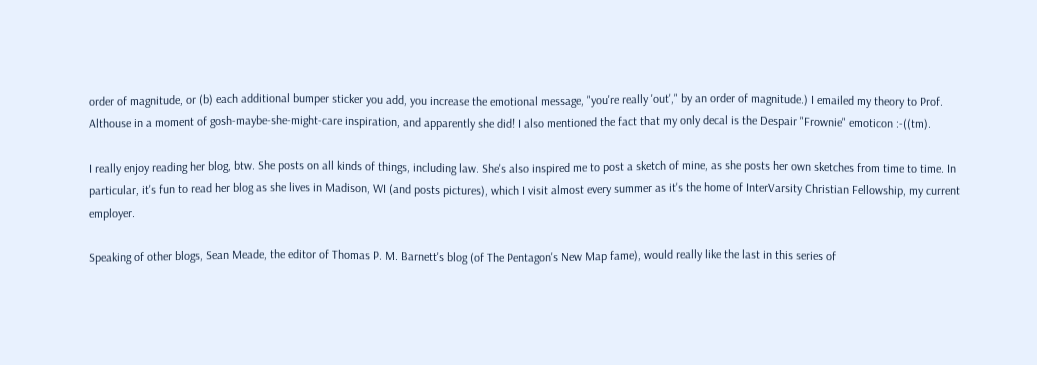order of magnitude, or (b) each additional bumper sticker you add, you increase the emotional message, "you're really 'out'," by an order of magnitude.) I emailed my theory to Prof. Althouse in a moment of gosh-maybe-she-might-care inspiration, and apparently she did! I also mentioned the fact that my only decal is the Despair "Frownie" emoticon :-((tm).

I really enjoy reading her blog, btw. She posts on all kinds of things, including law. She's also inspired me to post a sketch of mine, as she posts her own sketches from time to time. In particular, it's fun to read her blog as she lives in Madison, WI (and posts pictures), which I visit almost every summer as it's the home of InterVarsity Christian Fellowship, my current employer.

Speaking of other blogs, Sean Meade, the editor of Thomas P. M. Barnett's blog (of The Pentagon's New Map fame), would really like the last in this series of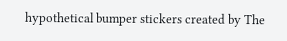hypothetical bumper stickers created by The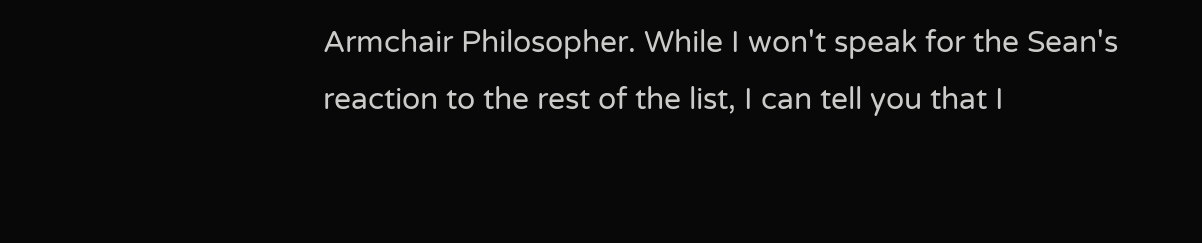Armchair Philosopher. While I won't speak for the Sean's reaction to the rest of the list, I can tell you that I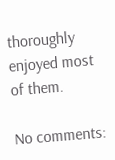thoroughly enjoyed most of them.

No comments: